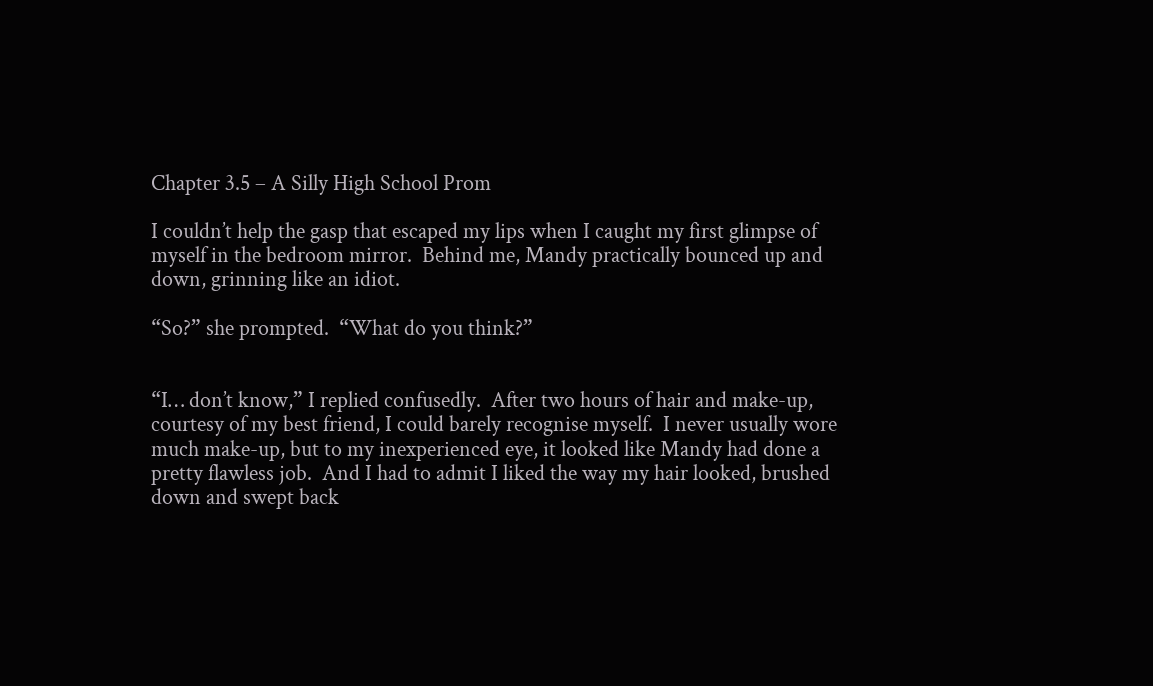Chapter 3.5 – A Silly High School Prom

I couldn’t help the gasp that escaped my lips when I caught my first glimpse of myself in the bedroom mirror.  Behind me, Mandy practically bounced up and down, grinning like an idiot.

“So?” she prompted.  “What do you think?”


“I… don’t know,” I replied confusedly.  After two hours of hair and make-up, courtesy of my best friend, I could barely recognise myself.  I never usually wore much make-up, but to my inexperienced eye, it looked like Mandy had done a pretty flawless job.  And I had to admit I liked the way my hair looked, brushed down and swept back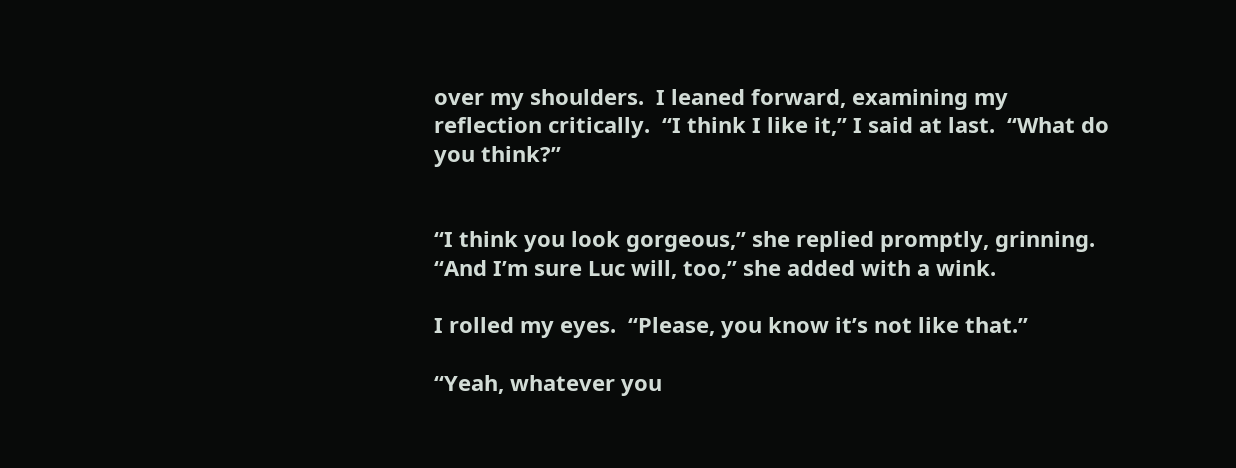over my shoulders.  I leaned forward, examining my reflection critically.  “I think I like it,” I said at last.  “What do you think?”


“I think you look gorgeous,” she replied promptly, grinning.  “And I’m sure Luc will, too,” she added with a wink.

I rolled my eyes.  “Please, you know it’s not like that.”

“Yeah, whatever you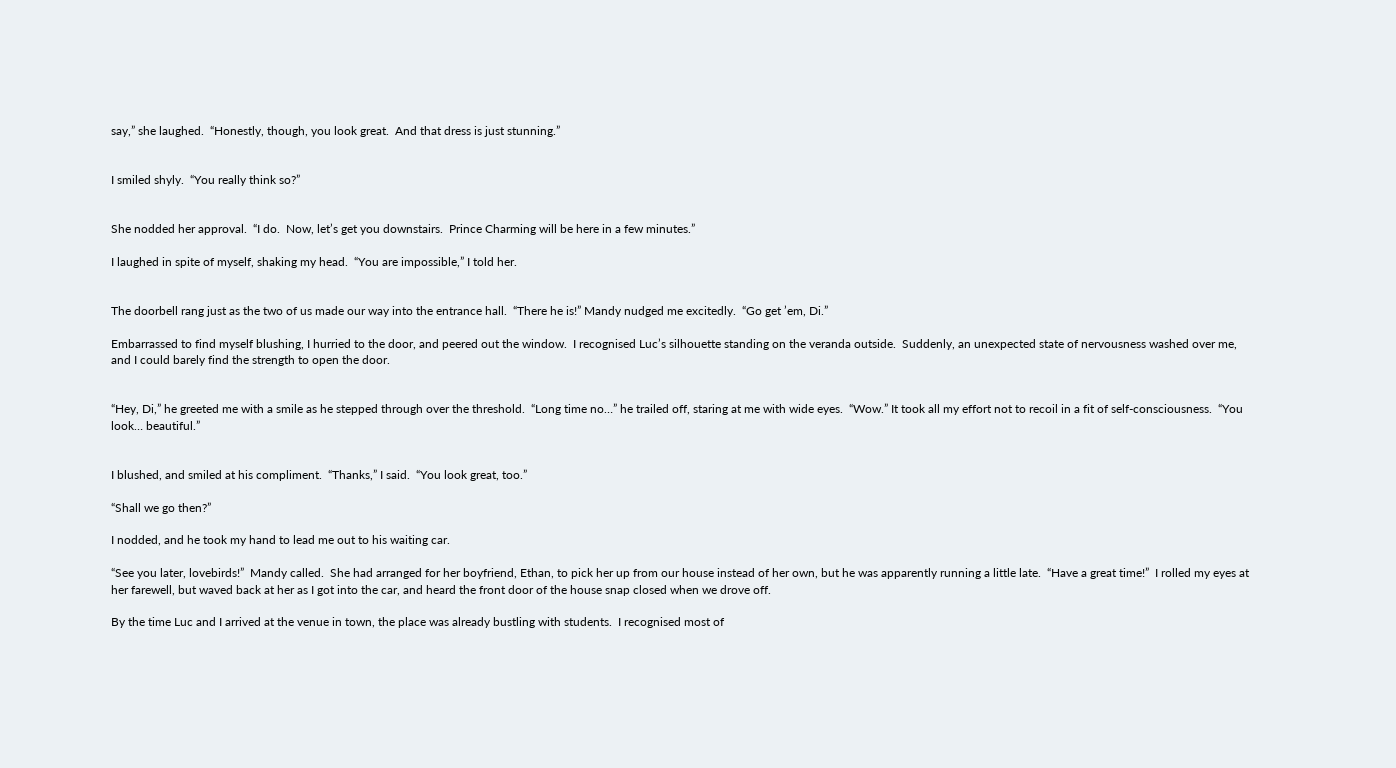say,” she laughed.  “Honestly, though, you look great.  And that dress is just stunning.”


I smiled shyly.  “You really think so?”


She nodded her approval.  “I do.  Now, let’s get you downstairs.  Prince Charming will be here in a few minutes.”

I laughed in spite of myself, shaking my head.  “You are impossible,” I told her.


The doorbell rang just as the two of us made our way into the entrance hall.  “There he is!” Mandy nudged me excitedly.  “Go get ’em, Di.”

Embarrassed to find myself blushing, I hurried to the door, and peered out the window.  I recognised Luc’s silhouette standing on the veranda outside.  Suddenly, an unexpected state of nervousness washed over me, and I could barely find the strength to open the door.


“Hey, Di,” he greeted me with a smile as he stepped through over the threshold.  “Long time no…” he trailed off, staring at me with wide eyes.  “Wow.” It took all my effort not to recoil in a fit of self-consciousness.  “You look… beautiful.”


I blushed, and smiled at his compliment.  “Thanks,” I said.  “You look great, too.”

“Shall we go then?”

I nodded, and he took my hand to lead me out to his waiting car.

“See you later, lovebirds!”  Mandy called.  She had arranged for her boyfriend, Ethan, to pick her up from our house instead of her own, but he was apparently running a little late.  “Have a great time!”  I rolled my eyes at her farewell, but waved back at her as I got into the car, and heard the front door of the house snap closed when we drove off.

By the time Luc and I arrived at the venue in town, the place was already bustling with students.  I recognised most of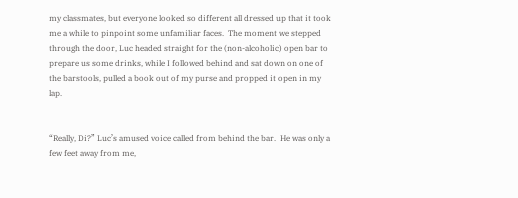my classmates, but everyone looked so different all dressed up that it took me a while to pinpoint some unfamiliar faces.  The moment we stepped through the door, Luc headed straight for the (non-alcoholic) open bar to prepare us some drinks, while I followed behind and sat down on one of the barstools, pulled a book out of my purse and propped it open in my lap.


“Really, Di?” Luc’s amused voice called from behind the bar.  He was only a few feet away from me,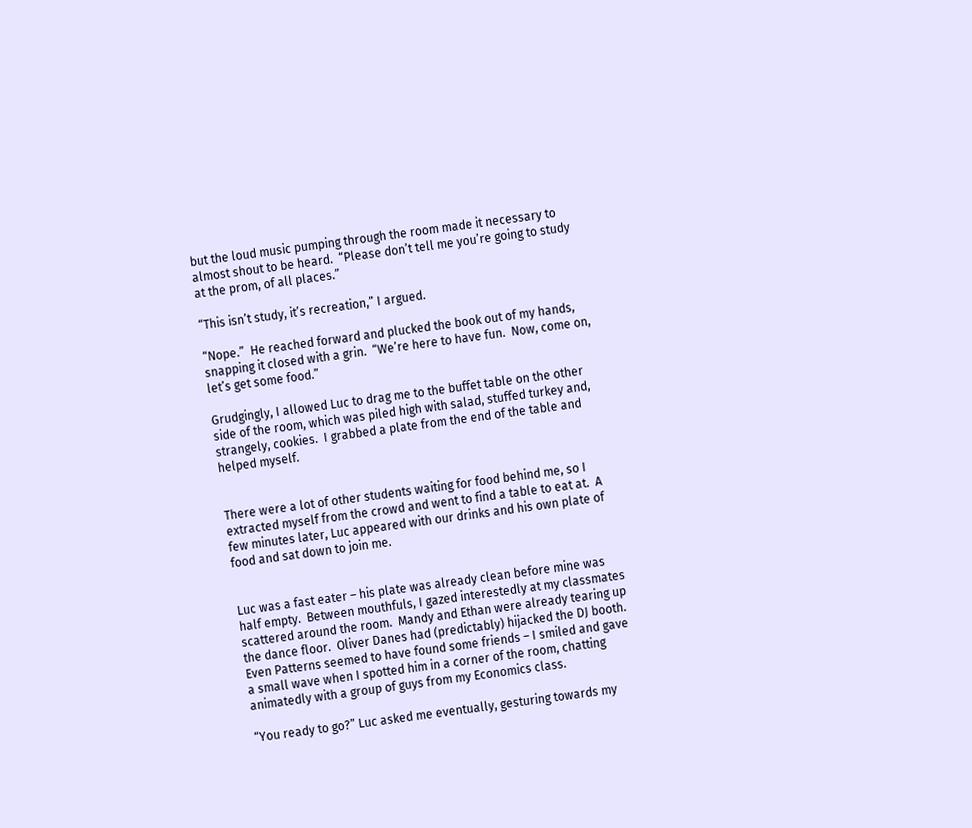but the loud music pumping through the room made it necessary to almost shout to be heard.  “Please don’t tell me you’re going to study at the prom, of all places.”

“This isn’t study, it’s recreation,” I argued.

“Nope.”  He reached forward and plucked the book out of my hands, snapping it closed with a grin.  “We’re here to have fun.  Now, come on, let’s get some food.”

Grudgingly, I allowed Luc to drag me to the buffet table on the other side of the room, which was piled high with salad, stuffed turkey and, strangely, cookies.  I grabbed a plate from the end of the table and helped myself.


There were a lot of other students waiting for food behind me, so I extracted myself from the crowd and went to find a table to eat at.  A few minutes later, Luc appeared with our drinks and his own plate of food and sat down to join me.


Luc was a fast eater – his plate was already clean before mine was half empty.  Between mouthfuls, I gazed interestedly at my classmates scattered around the room.  Mandy and Ethan were already tearing up the dance floor.  Oliver Danes had (predictably) hijacked the DJ booth.  Even Patterns seemed to have found some friends – I smiled and gave a small wave when I spotted him in a corner of the room, chatting animatedly with a group of guys from my Economics class.

“You ready to go?” Luc asked me eventually, gesturing towards my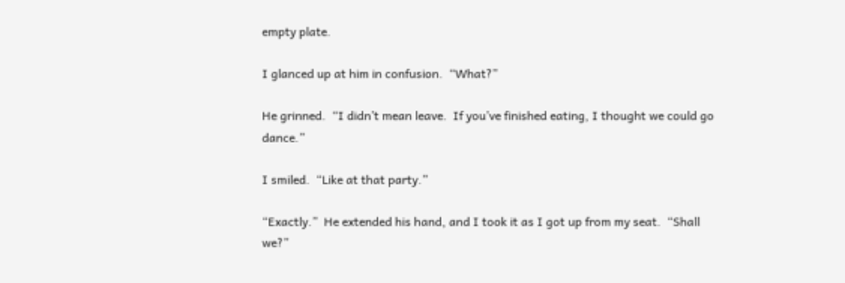empty plate.

I glanced up at him in confusion.  “What?”

He grinned.  “I didn’t mean leave.  If you’ve finished eating, I thought we could go dance.”

I smiled.  “Like at that party.”

“Exactly.”  He extended his hand, and I took it as I got up from my seat.  “Shall we?”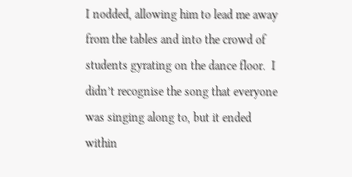I nodded, allowing him to lead me away from the tables and into the crowd of students gyrating on the dance floor.  I didn’t recognise the song that everyone was singing along to, but it ended within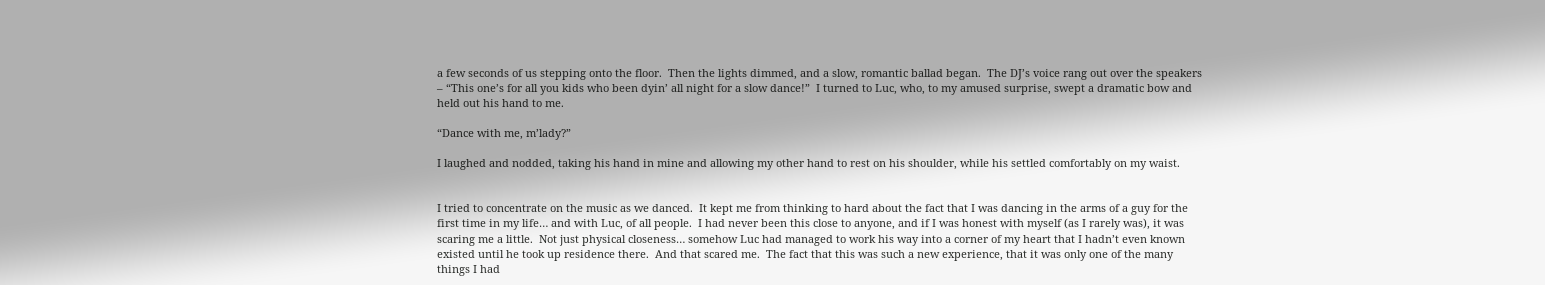a few seconds of us stepping onto the floor.  Then the lights dimmed, and a slow, romantic ballad began.  The DJ’s voice rang out over the speakers – “This one’s for all you kids who been dyin’ all night for a slow dance!”  I turned to Luc, who, to my amused surprise, swept a dramatic bow and held out his hand to me.

“Dance with me, m’lady?”

I laughed and nodded, taking his hand in mine and allowing my other hand to rest on his shoulder, while his settled comfortably on my waist.


I tried to concentrate on the music as we danced.  It kept me from thinking to hard about the fact that I was dancing in the arms of a guy for the first time in my life… and with Luc, of all people.  I had never been this close to anyone, and if I was honest with myself (as I rarely was), it was scaring me a little.  Not just physical closeness… somehow Luc had managed to work his way into a corner of my heart that I hadn’t even known existed until he took up residence there.  And that scared me.  The fact that this was such a new experience, that it was only one of the many things I had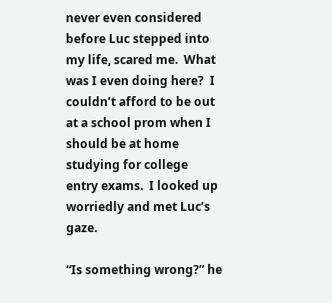never even considered before Luc stepped into my life, scared me.  What was I even doing here?  I couldn’t afford to be out at a school prom when I should be at home studying for college entry exams.  I looked up worriedly and met Luc’s gaze.

“Is something wrong?” he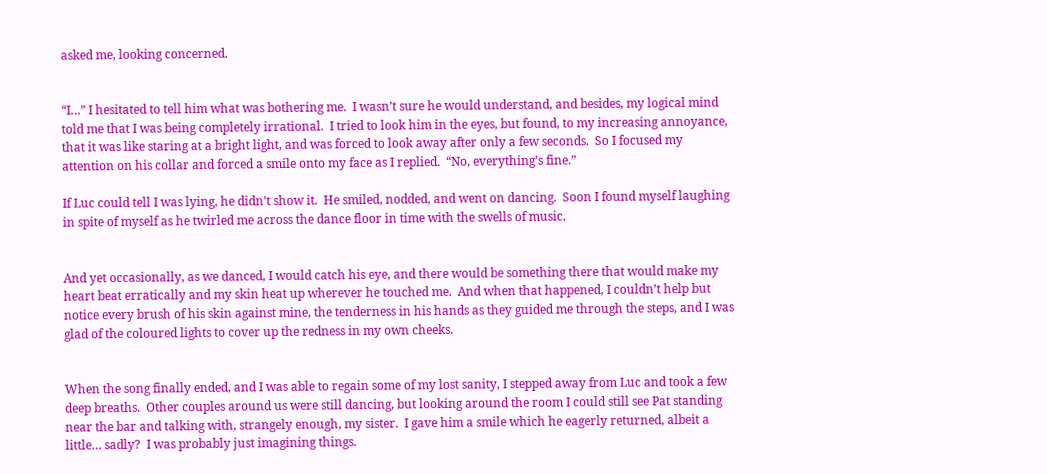asked me, looking concerned.


“I…” I hesitated to tell him what was bothering me.  I wasn’t sure he would understand, and besides, my logical mind told me that I was being completely irrational.  I tried to look him in the eyes, but found, to my increasing annoyance, that it was like staring at a bright light, and was forced to look away after only a few seconds.  So I focused my attention on his collar and forced a smile onto my face as I replied.  “No, everything’s fine.”

If Luc could tell I was lying, he didn’t show it.  He smiled, nodded, and went on dancing.  Soon I found myself laughing in spite of myself as he twirled me across the dance floor in time with the swells of music.


And yet occasionally, as we danced, I would catch his eye, and there would be something there that would make my heart beat erratically and my skin heat up wherever he touched me.  And when that happened, I couldn’t help but notice every brush of his skin against mine, the tenderness in his hands as they guided me through the steps, and I was glad of the coloured lights to cover up the redness in my own cheeks.


When the song finally ended, and I was able to regain some of my lost sanity, I stepped away from Luc and took a few deep breaths.  Other couples around us were still dancing, but looking around the room I could still see Pat standing near the bar and talking with, strangely enough, my sister.  I gave him a smile which he eagerly returned, albeit a little… sadly?  I was probably just imagining things.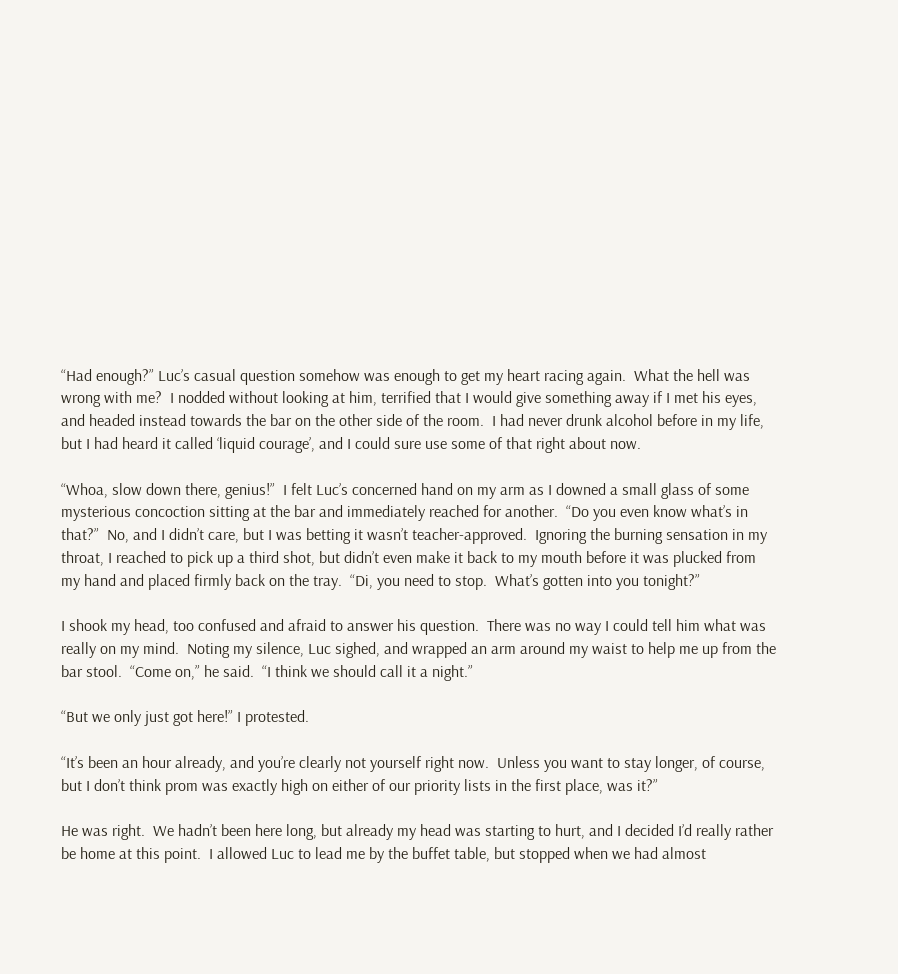“Had enough?” Luc’s casual question somehow was enough to get my heart racing again.  What the hell was wrong with me?  I nodded without looking at him, terrified that I would give something away if I met his eyes, and headed instead towards the bar on the other side of the room.  I had never drunk alcohol before in my life, but I had heard it called ‘liquid courage’, and I could sure use some of that right about now.

“Whoa, slow down there, genius!”  I felt Luc’s concerned hand on my arm as I downed a small glass of some mysterious concoction sitting at the bar and immediately reached for another.  “Do you even know what’s in that?”  No, and I didn’t care, but I was betting it wasn’t teacher-approved.  Ignoring the burning sensation in my throat, I reached to pick up a third shot, but didn’t even make it back to my mouth before it was plucked from my hand and placed firmly back on the tray.  “Di, you need to stop.  What’s gotten into you tonight?”

I shook my head, too confused and afraid to answer his question.  There was no way I could tell him what was really on my mind.  Noting my silence, Luc sighed, and wrapped an arm around my waist to help me up from the bar stool.  “Come on,” he said.  “I think we should call it a night.”

“But we only just got here!” I protested.

“It’s been an hour already, and you’re clearly not yourself right now.  Unless you want to stay longer, of course, but I don’t think prom was exactly high on either of our priority lists in the first place, was it?”

He was right.  We hadn’t been here long, but already my head was starting to hurt, and I decided I’d really rather be home at this point.  I allowed Luc to lead me by the buffet table, but stopped when we had almost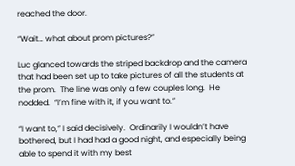reached the door.

“Wait… what about prom pictures?”

Luc glanced towards the striped backdrop and the camera that had been set up to take pictures of all the students at the prom.  The line was only a few couples long.  He nodded.  “I’m fine with it, if you want to.”

“I want to,” I said decisively.  Ordinarily I wouldn’t have bothered, but I had had a good night, and especially being able to spend it with my best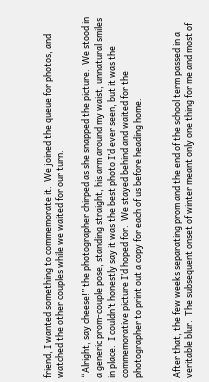friend, I wanted something to commemorate it.  We joined the queue for photos, and watched the other couples while we waited for our turn.

“Alright, say cheese!” the photographer chirped as she snapped the picture.  We stood in a generic prom-couple pose, standing straight, his arm around my waist, unnatural smiles in place.  I couldn’t honestly say it was the best photo I’d ever seen, but it was the commemorative picture I’d hoped for.  We stayed behind and waited for the photographer to print out a copy for each of us before heading home.


After that, the few weeks separating prom and the end of the school term passed in a veritable blur.  The subsequent onset of winter meant only one thing for me and most of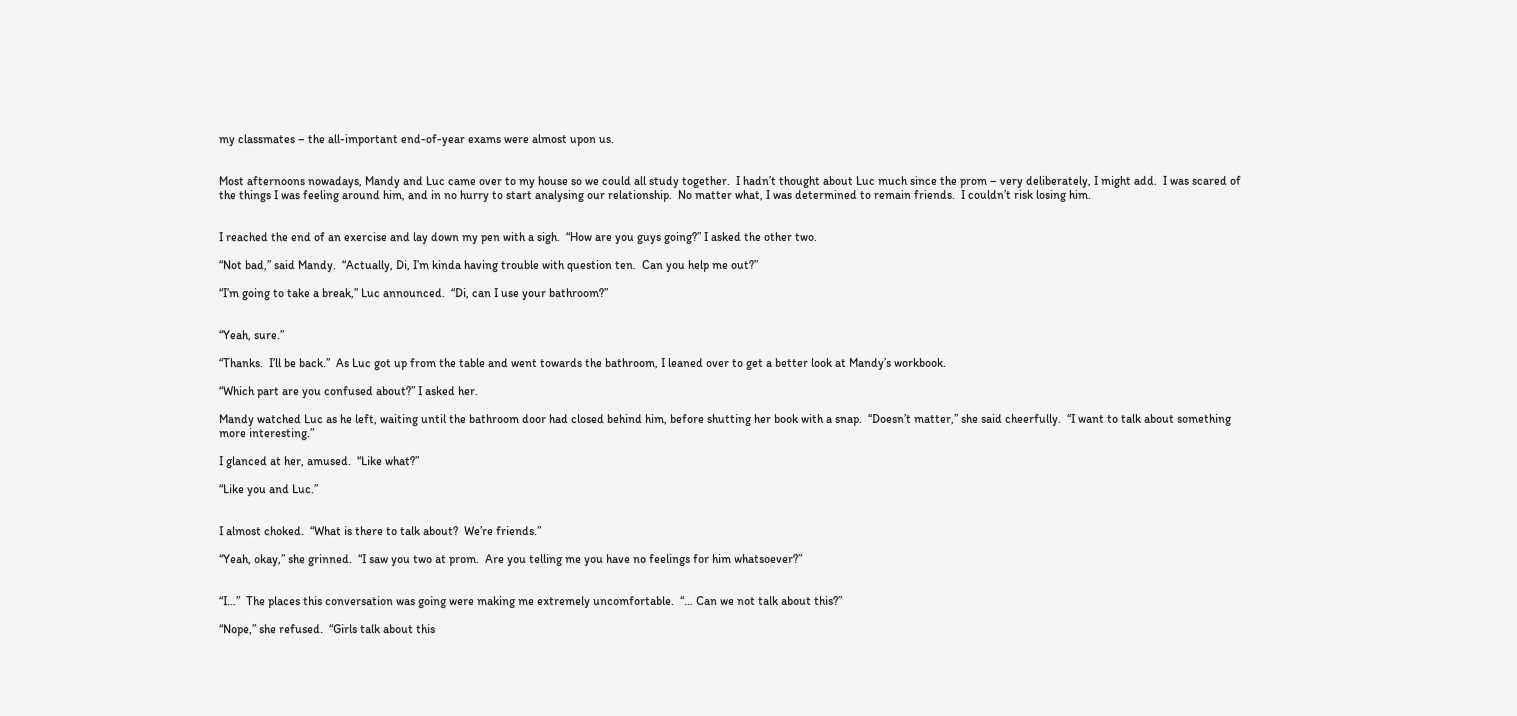my classmates – the all-important end-of-year exams were almost upon us.


Most afternoons nowadays, Mandy and Luc came over to my house so we could all study together.  I hadn’t thought about Luc much since the prom – very deliberately, I might add.  I was scared of the things I was feeling around him, and in no hurry to start analysing our relationship.  No matter what, I was determined to remain friends.  I couldn’t risk losing him.


I reached the end of an exercise and lay down my pen with a sigh.  “How are you guys going?” I asked the other two.

“Not bad,” said Mandy.  “Actually, Di, I’m kinda having trouble with question ten.  Can you help me out?”

“I’m going to take a break,” Luc announced.  “Di, can I use your bathroom?”


“Yeah, sure.”

“Thanks.  I’ll be back.”  As Luc got up from the table and went towards the bathroom, I leaned over to get a better look at Mandy’s workbook.

“Which part are you confused about?” I asked her.

Mandy watched Luc as he left, waiting until the bathroom door had closed behind him, before shutting her book with a snap.  “Doesn’t matter,” she said cheerfully.  “I want to talk about something more interesting.”

I glanced at her, amused.  “Like what?”

“Like you and Luc.”


I almost choked.  “What is there to talk about?  We’re friends.”

“Yeah, okay,” she grinned.  “I saw you two at prom.  Are you telling me you have no feelings for him whatsoever?”


“I…”  The places this conversation was going were making me extremely uncomfortable.  “… Can we not talk about this?”

“Nope,” she refused.  “Girls talk about this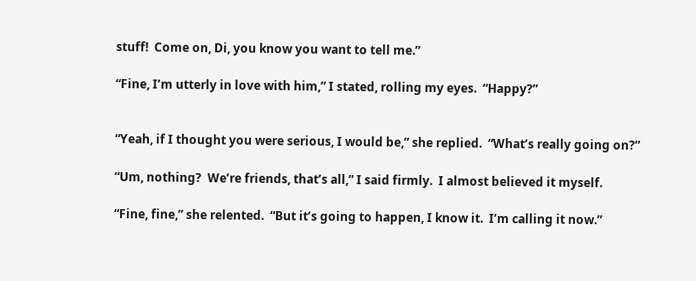stuff!  Come on, Di, you know you want to tell me.”

“Fine, I’m utterly in love with him,” I stated, rolling my eyes.  “Happy?”


“Yeah, if I thought you were serious, I would be,” she replied.  “What’s really going on?”

“Um, nothing?  We’re friends, that’s all,” I said firmly.  I almost believed it myself.

“Fine, fine,” she relented.  “But it’s going to happen, I know it.  I’m calling it now.”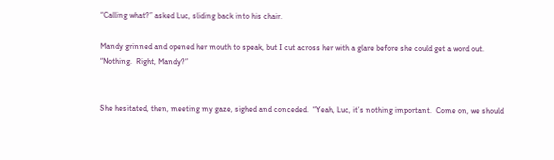“Calling what?” asked Luc, sliding back into his chair.

Mandy grinned and opened her mouth to speak, but I cut across her with a glare before she could get a word out.  “Nothing.  Right, Mandy?”


She hesitated, then, meeting my gaze, sighed and conceded.  “Yeah, Luc, it’s nothing important.  Come on, we should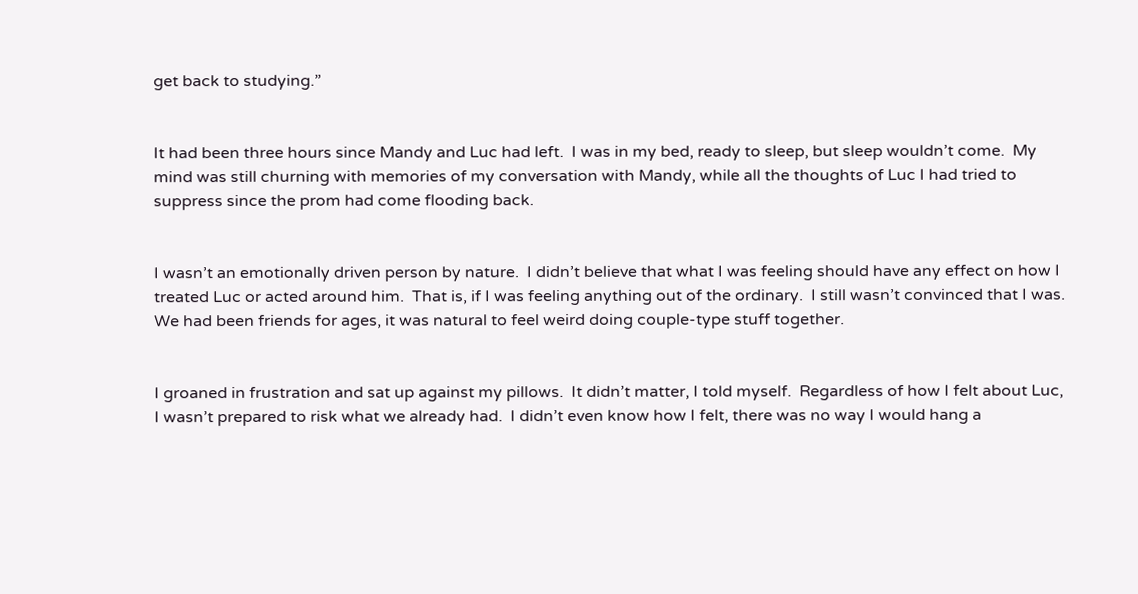get back to studying.”


It had been three hours since Mandy and Luc had left.  I was in my bed, ready to sleep, but sleep wouldn’t come.  My mind was still churning with memories of my conversation with Mandy, while all the thoughts of Luc I had tried to suppress since the prom had come flooding back.


I wasn’t an emotionally driven person by nature.  I didn’t believe that what I was feeling should have any effect on how I treated Luc or acted around him.  That is, if I was feeling anything out of the ordinary.  I still wasn’t convinced that I was.  We had been friends for ages, it was natural to feel weird doing couple-type stuff together.


I groaned in frustration and sat up against my pillows.  It didn’t matter, I told myself.  Regardless of how I felt about Luc, I wasn’t prepared to risk what we already had.  I didn’t even know how I felt, there was no way I would hang a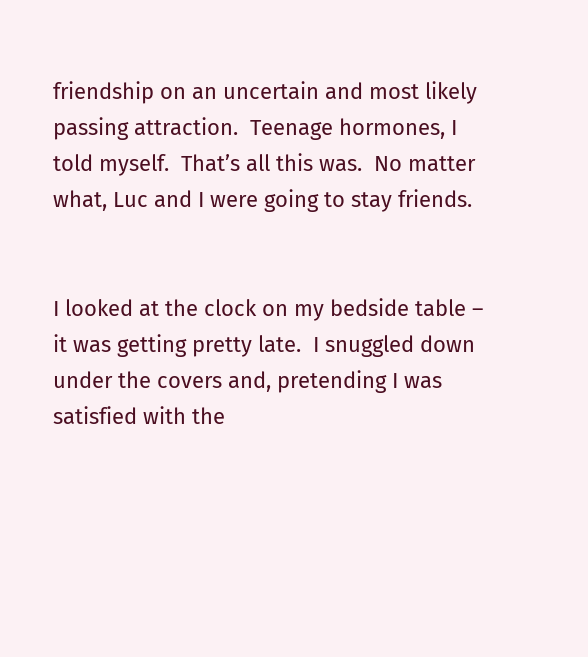friendship on an uncertain and most likely passing attraction.  Teenage hormones, I told myself.  That’s all this was.  No matter what, Luc and I were going to stay friends.


I looked at the clock on my bedside table – it was getting pretty late.  I snuggled down under the covers and, pretending I was satisfied with the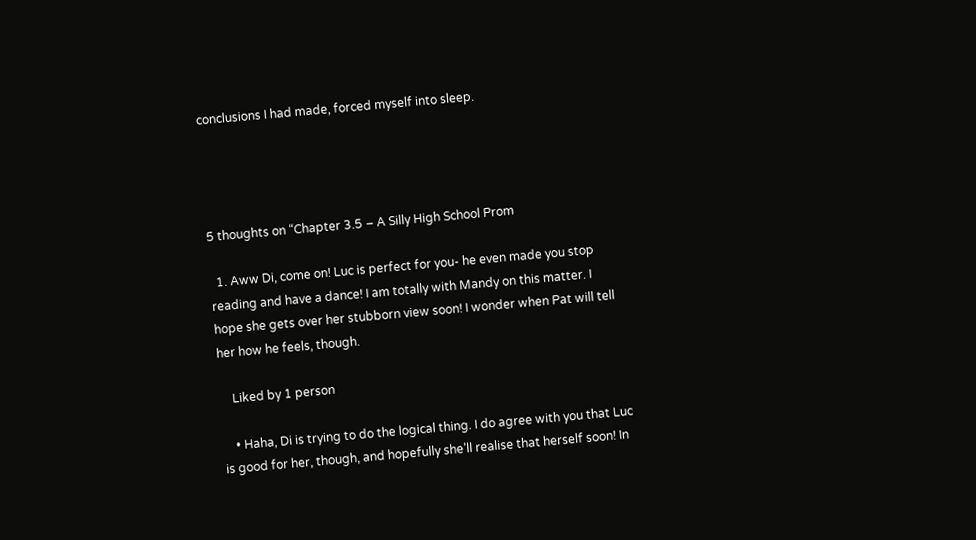conclusions I had made, forced myself into sleep.




5 thoughts on “Chapter 3.5 – A Silly High School Prom

  1. Aww Di, come on! Luc is perfect for you- he even made you stop reading and have a dance! I am totally with Mandy on this matter. I hope she gets over her stubborn view soon! I wonder when Pat will tell her how he feels, though.

    Liked by 1 person

    • Haha, Di is trying to do the logical thing. I do agree with you that Luc is good for her, though, and hopefully she’ll realise that herself soon! In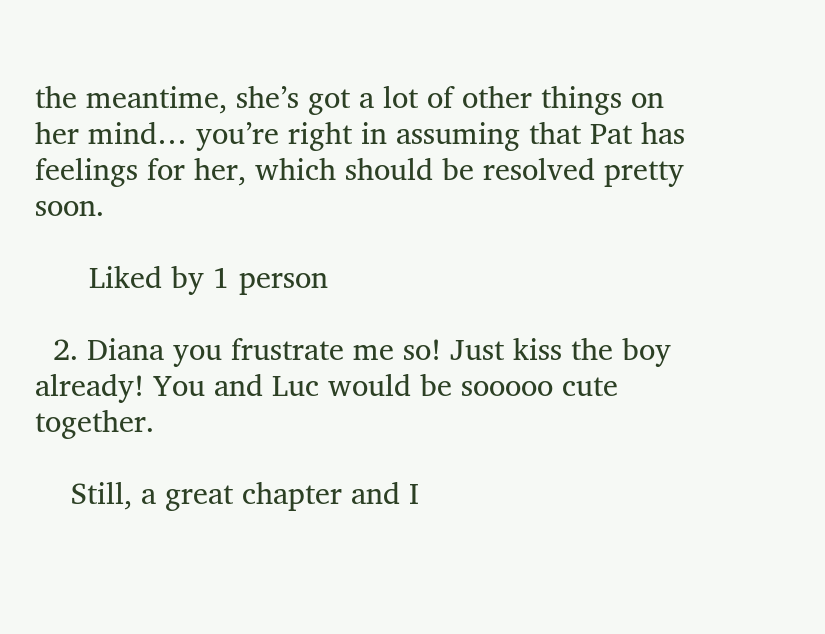the meantime, she’s got a lot of other things on her mind… you’re right in assuming that Pat has feelings for her, which should be resolved pretty soon.

      Liked by 1 person

  2. Diana you frustrate me so! Just kiss the boy already! You and Luc would be sooooo cute together.

    Still, a great chapter and I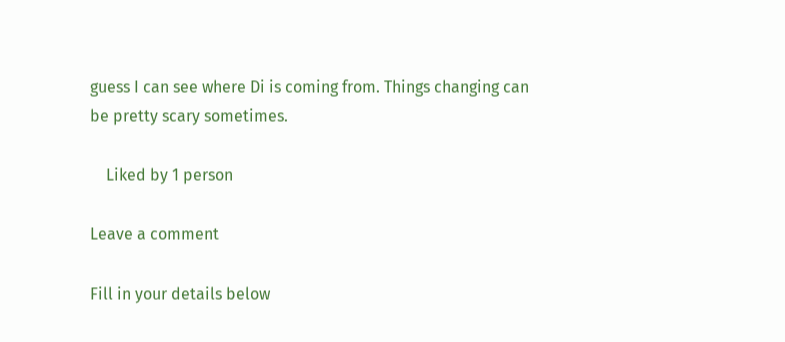guess I can see where Di is coming from. Things changing can be pretty scary sometimes.

    Liked by 1 person

Leave a comment

Fill in your details below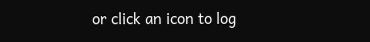or click an icon to log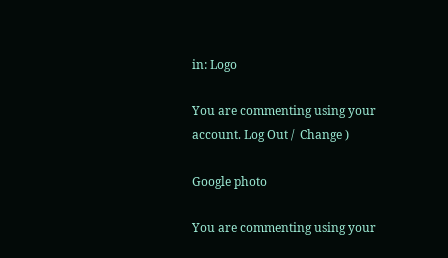in: Logo

You are commenting using your account. Log Out /  Change )

Google photo

You are commenting using your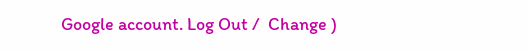Google account. Log Out /  Change )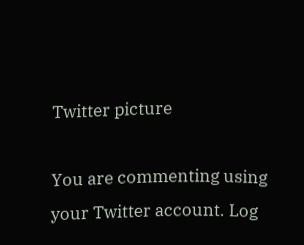Twitter picture

You are commenting using your Twitter account. Log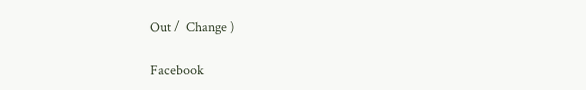Out /  Change )

Facebook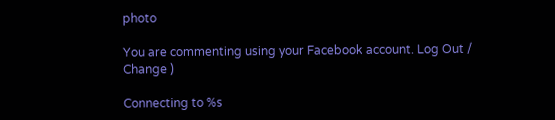photo

You are commenting using your Facebook account. Log Out /  Change )

Connecting to %s